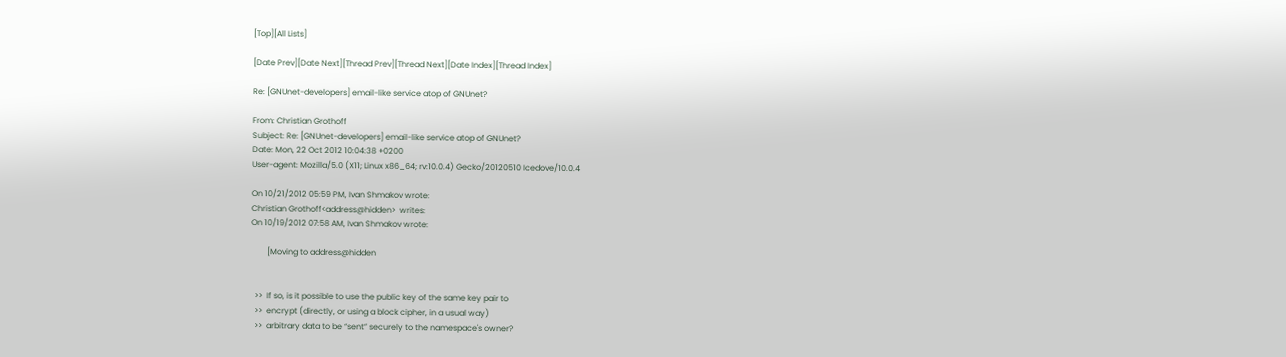[Top][All Lists]

[Date Prev][Date Next][Thread Prev][Thread Next][Date Index][Thread Index]

Re: [GNUnet-developers] email-like service atop of GNUnet?

From: Christian Grothoff
Subject: Re: [GNUnet-developers] email-like service atop of GNUnet?
Date: Mon, 22 Oct 2012 10:04:38 +0200
User-agent: Mozilla/5.0 (X11; Linux x86_64; rv:10.0.4) Gecko/20120510 Icedove/10.0.4

On 10/21/2012 05:59 PM, Ivan Shmakov wrote:
Christian Grothoff<address@hidden>  writes:
On 10/19/2012 07:58 AM, Ivan Shmakov wrote:

        [Moving to address@hidden


  >>  If so, is it possible to use the public key of the same key pair to
  >>  encrypt (directly, or using a block cipher, in a usual way)
  >>  arbitrary data to be “sent” securely to the namespace's owner?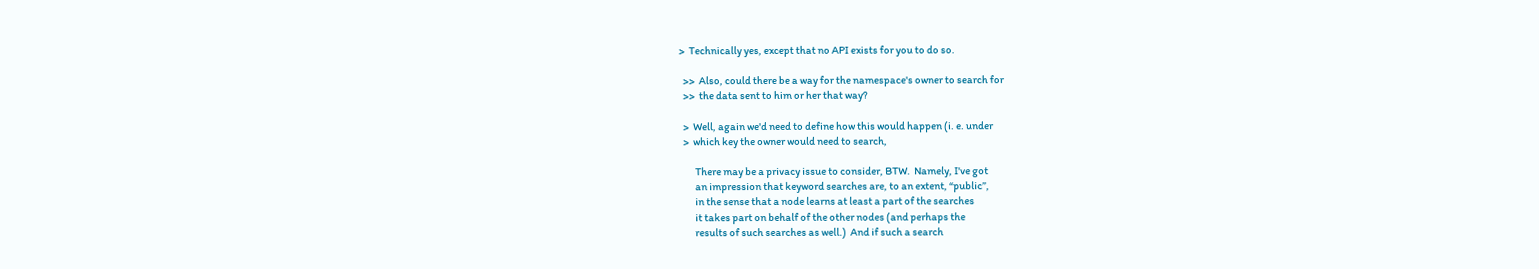>  Technically yes, except that no API exists for you to do so.

  >>  Also, could there be a way for the namespace's owner to search for
  >>  the data sent to him or her that way?

  >  Well, again we'd need to define how this would happen (i. e. under
  >  which key the owner would need to search,

        There may be a privacy issue to consider, BTW.  Namely, I've got
        an impression that keyword searches are, to an extent, “public”,
        in the sense that a node learns at least a part of the searches
        it takes part on behalf of the other nodes (and perhaps the
        results of such searches as well.)  And if such a search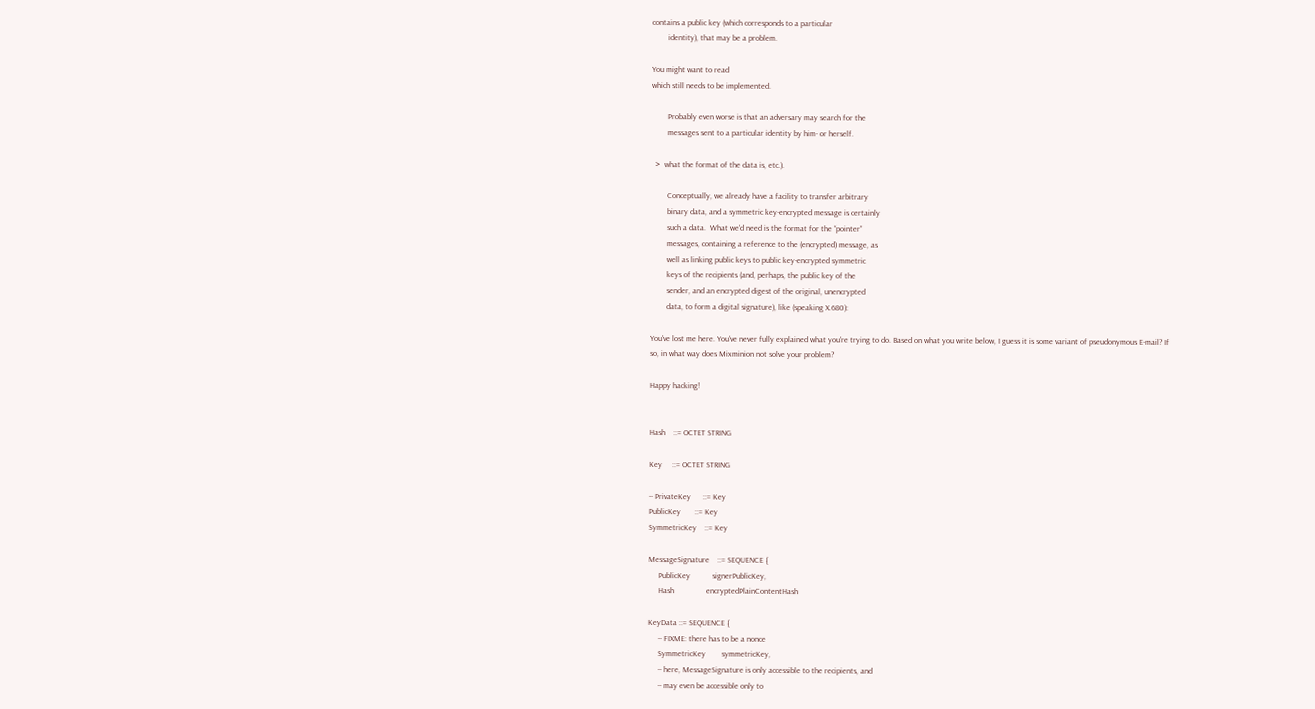contains a public key (which corresponds to a particular
        identity), that may be a problem.

You might want to read
which still needs to be implemented.

        Probably even worse is that an adversary may search for the
        messages sent to a particular identity by him- or herself.

  >  what the format of the data is, etc.).

        Conceptually, we already have a facility to transfer arbitrary
        binary data, and a symmetric key-encrypted message is certainly
        such a data.  What we'd need is the format for the “pointer”
        messages, containing a reference to the (encrypted) message, as
        well as linking public keys to public key-encrypted symmetric
        keys of the recipients (and, perhaps, the public key of the
        sender, and an encrypted digest of the original, unencrypted
        data, to form a digital signature), like (speaking X.680):

You've lost me here. You've never fully explained what you're trying to do. Based on what you write below, I guess it is some variant of pseudonymous E-mail? If so, in what way does Mixminion not solve your problem?

Happy hacking!


Hash    ::= OCTET STRING

Key     ::= OCTET STRING

-- PrivateKey      ::= Key
PublicKey       ::= Key
SymmetricKey    ::= Key

MessageSignature    ::= SEQUENCE {
     PublicKey           signerPublicKey,
     Hash                encryptedPlainContentHash

KeyData ::= SEQUENCE {
     -- FIXME: there has to be a nonce
     SymmetricKey        symmetricKey,
     -- here, MessageSignature is only accessible to the recipients, and
     -- may even be accessible only to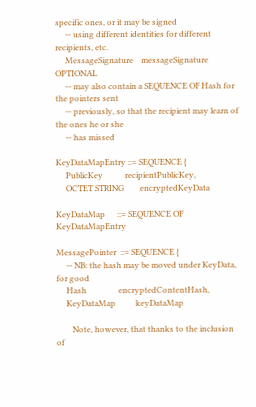specific ones, or it may be signed
     -- using different identities for different recipients, etc.
     MessageSignature    messageSignature        OPTIONAL
     -- may also contain a SEQUENCE OF Hash for the pointers sent
     -- previously, so that the recipient may learn of the ones he or she
     -- has missed

KeyDataMapEntry ::= SEQUENCE {
     PublicKey           recipientPublicKey,
     OCTET STRING        encryptedKeyData

KeyDataMap      ::= SEQUENCE OF KeyDataMapEntry

MessagePointer  ::= SEQUENCE {
     -- NB: the hash may be moved under KeyData, for good
     Hash                encryptedContentHash,
     KeyDataMap          keyDataMap

        Note, however, that thanks to the inclusion of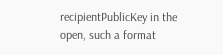recipientPublicKey in the open, such a format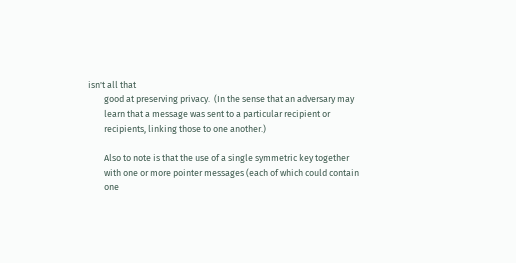isn't all that
        good at preserving privacy.  (In the sense that an adversary may
        learn that a message was sent to a particular recipient or
        recipients, linking those to one another.)

        Also to note is that the use of a single symmetric key together
        with one or more pointer messages (each of which could contain
        one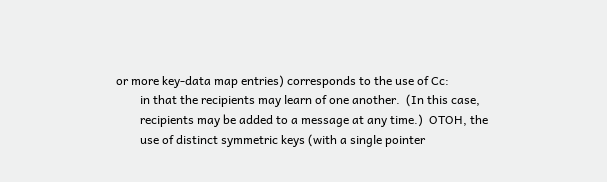or more key-data map entries) corresponds to the use of Cc:
        in that the recipients may learn of one another.  (In this case,
        recipients may be added to a message at any time.)  OTOH, the
        use of distinct symmetric keys (with a single pointer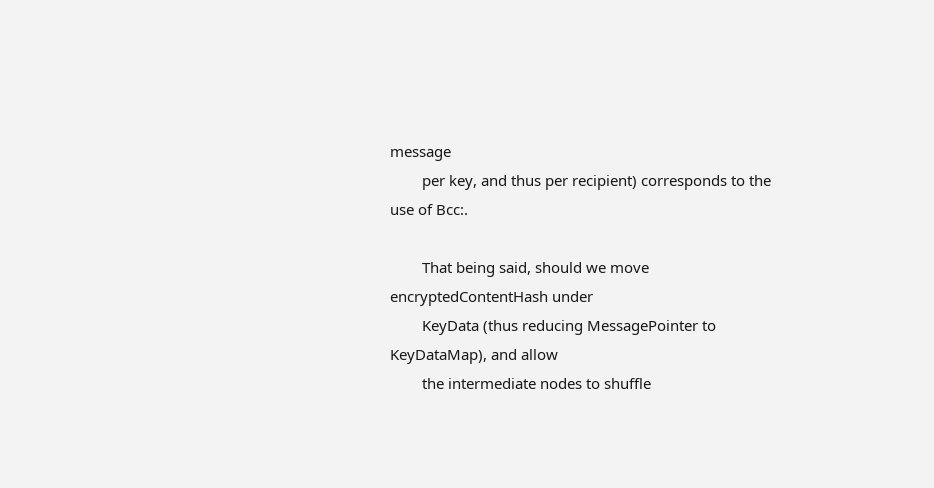message
        per key, and thus per recipient) corresponds to the use of Bcc:.

        That being said, should we move encryptedContentHash under
        KeyData (thus reducing MessagePointer to KeyDataMap), and allow
        the intermediate nodes to shuffle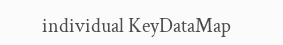individual KeyDataMap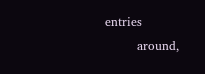entries
        around,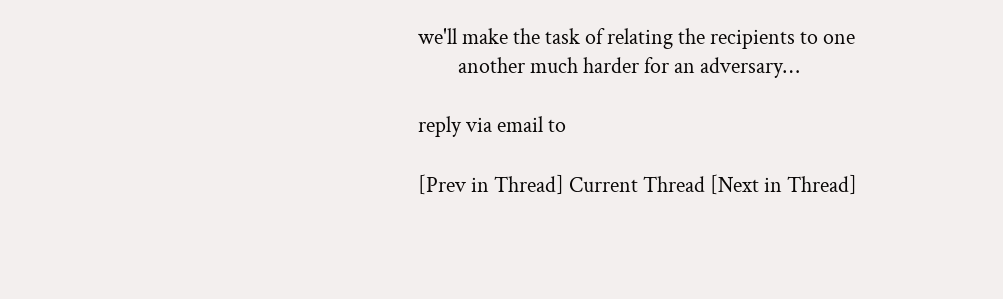we'll make the task of relating the recipients to one
        another much harder for an adversary…

reply via email to

[Prev in Thread] Current Thread [Next in Thread]